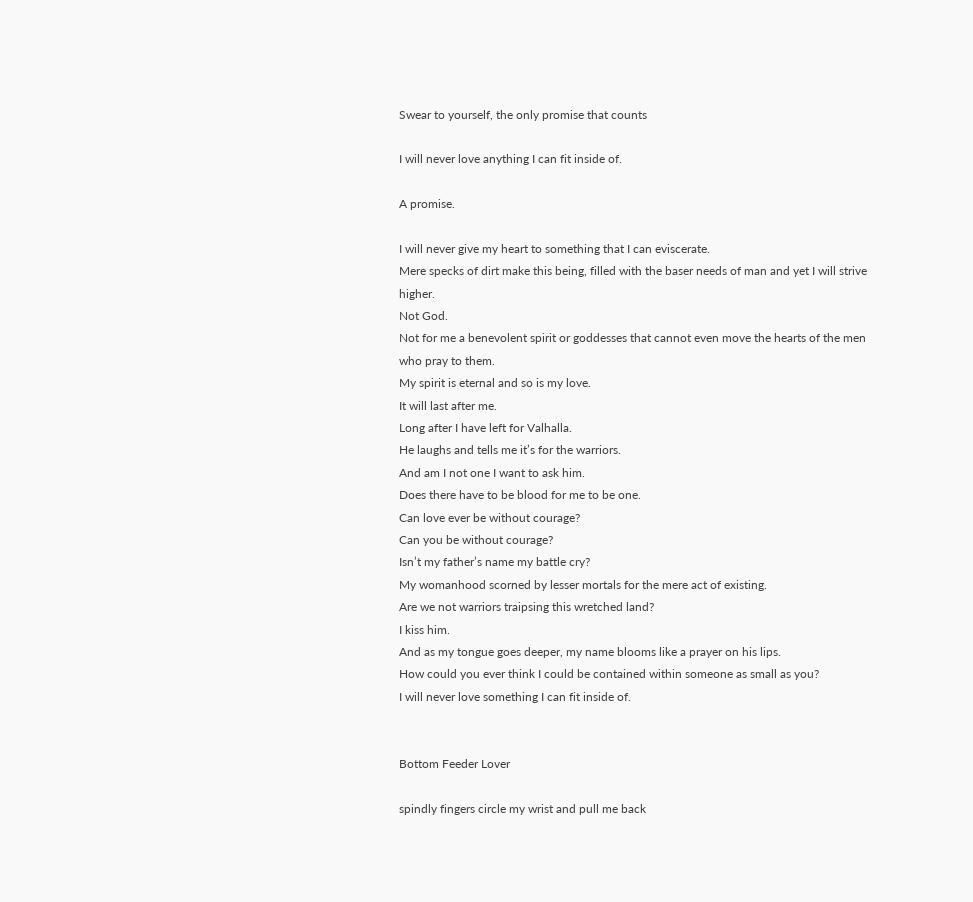Swear to yourself, the only promise that counts

I will never love anything I can fit inside of.

A promise.

I will never give my heart to something that I can eviscerate.
Mere specks of dirt make this being, filled with the baser needs of man and yet I will strive higher.
Not God.
Not for me a benevolent spirit or goddesses that cannot even move the hearts of the men who pray to them.
My spirit is eternal and so is my love.
It will last after me.
Long after I have left for Valhalla.
He laughs and tells me it’s for the warriors.
And am I not one I want to ask him.
Does there have to be blood for me to be one.
Can love ever be without courage?
Can you be without courage?
Isn’t my father’s name my battle cry?
My womanhood scorned by lesser mortals for the mere act of existing.
Are we not warriors traipsing this wretched land?
I kiss him.
And as my tongue goes deeper, my name blooms like a prayer on his lips.
How could you ever think I could be contained within someone as small as you?
I will never love something I can fit inside of.


Bottom Feeder Lover

spindly fingers circle my wrist and pull me back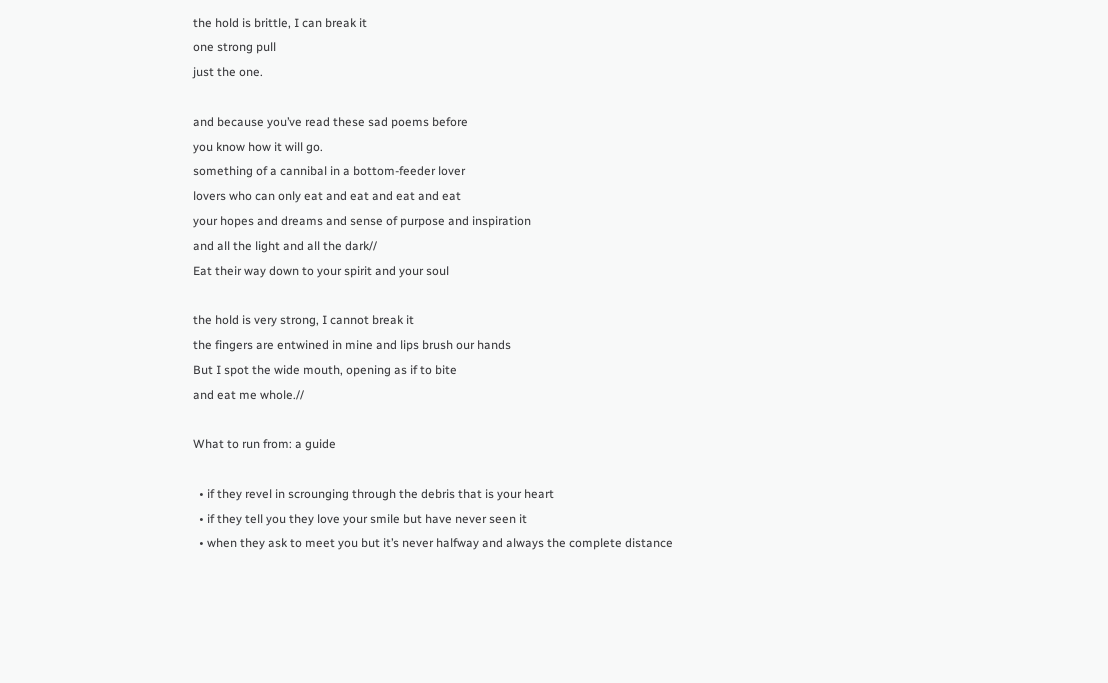the hold is brittle, I can break it
one strong pull
just the one.

and because you’ve read these sad poems before
you know how it will go.
something of a cannibal in a bottom-feeder lover
lovers who can only eat and eat and eat and eat
your hopes and dreams and sense of purpose and inspiration
and all the light and all the dark//
Eat their way down to your spirit and your soul

the hold is very strong, I cannot break it
the fingers are entwined in mine and lips brush our hands
But I spot the wide mouth, opening as if to bite
and eat me whole.//

What to run from: a guide

  • if they revel in scrounging through the debris that is your heart
  • if they tell you they love your smile but have never seen it
  • when they ask to meet you but it’s never halfway and always the complete distance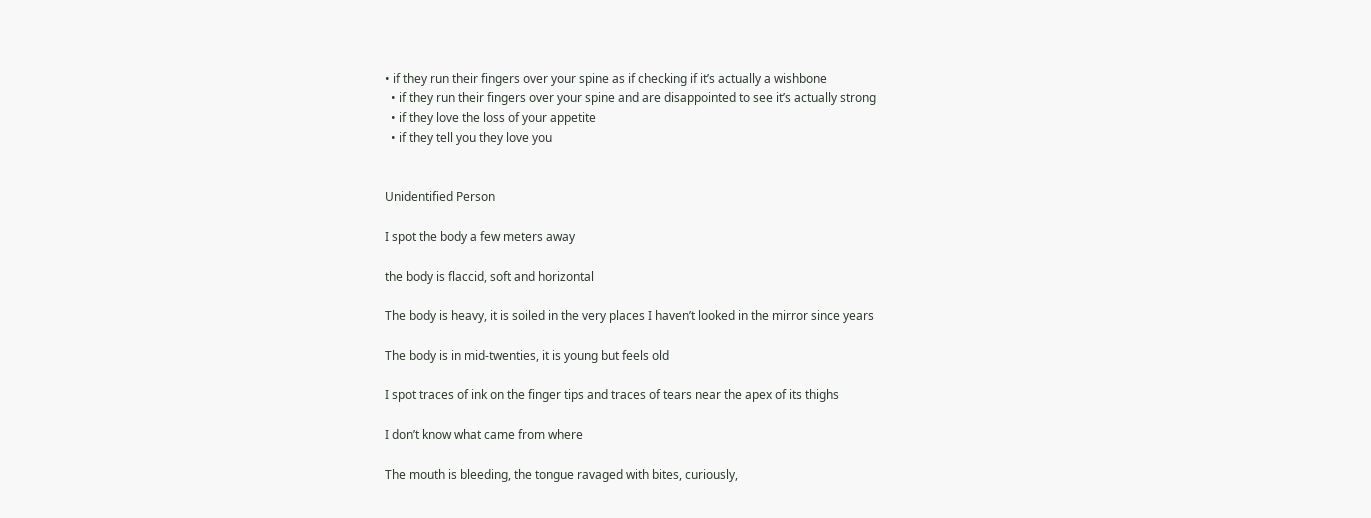• if they run their fingers over your spine as if checking if it’s actually a wishbone
  • if they run their fingers over your spine and are disappointed to see it’s actually strong
  • if they love the loss of your appetite
  • if they tell you they love you


Unidentified Person

I spot the body a few meters away

the body is flaccid, soft and horizontal

The body is heavy, it is soiled in the very places I haven’t looked in the mirror since years

The body is in mid-twenties, it is young but feels old

I spot traces of ink on the finger tips and traces of tears near the apex of its thighs

I don’t know what came from where

The mouth is bleeding, the tongue ravaged with bites, curiously,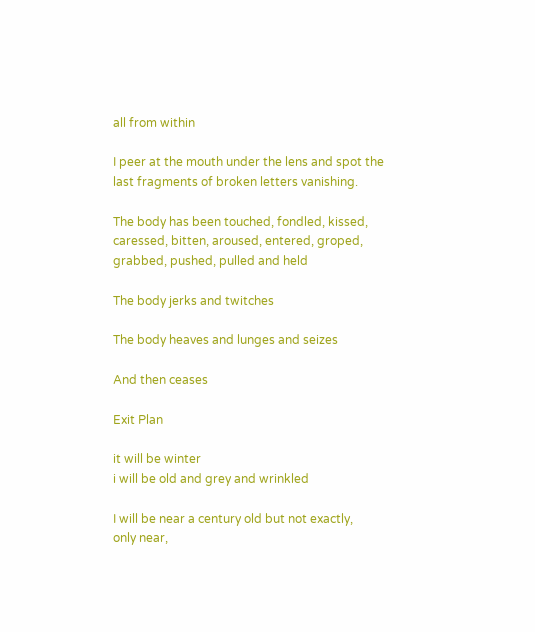all from within

I peer at the mouth under the lens and spot the last fragments of broken letters vanishing.

The body has been touched, fondled, kissed, caressed, bitten, aroused, entered, groped, grabbed, pushed, pulled and held

The body jerks and twitches

The body heaves and lunges and seizes

And then ceases

Exit Plan

it will be winter
i will be old and grey and wrinkled

I will be near a century old but not exactly,
only near,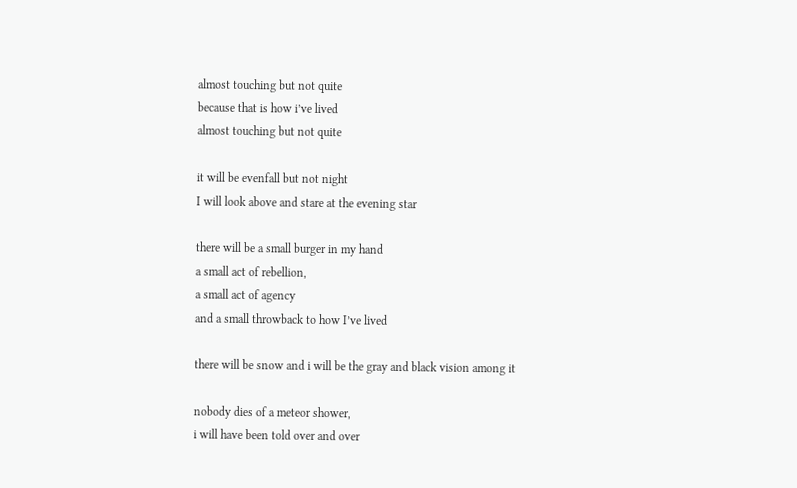almost touching but not quite
because that is how i’ve lived
almost touching but not quite

it will be evenfall but not night
I will look above and stare at the evening star

there will be a small burger in my hand
a small act of rebellion,
a small act of agency
and a small throwback to how I’ve lived

there will be snow and i will be the gray and black vision among it

nobody dies of a meteor shower,
i will have been told over and over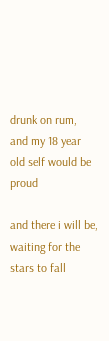drunk on rum,
and my 18 year old self would be proud

and there i will be, waiting for the stars to fall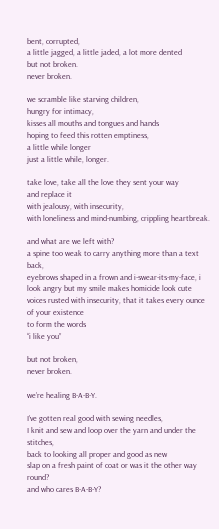bent, corrupted,
a little jagged, a little jaded, a lot more dented
but not broken.
never broken.

we scramble like starving children,
hungry for intimacy,
kisses all mouths and tongues and hands
hoping to feed this rotten emptiness,
a little while longer
just a little while, longer.

take love, take all the love they sent your way
and replace it
with jealousy, with insecurity,
with loneliness and mind-numbing, crippling heartbreak.

and what are we left with?
a spine too weak to carry anything more than a text back,
eyebrows shaped in a frown and i-swear-its-my-face, i look angry but my smile makes homicide look cute
voices rusted with insecurity, that it takes every ounce of your existence
to form the words
“i like you”

but not broken,
never broken.

we’re healing B-A-B-Y.

I’ve gotten real good with sewing needles,
I knit and sew and loop over the yarn and under the stitches,
back to looking all proper and good as new
slap on a fresh paint of coat or was it the other way round?
and who cares B-A-B-Y?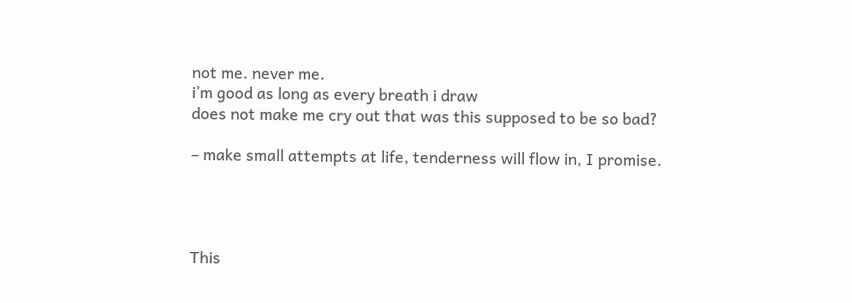not me. never me.
i’m good as long as every breath i draw
does not make me cry out that was this supposed to be so bad?

– make small attempts at life, tenderness will flow in, I promise.




This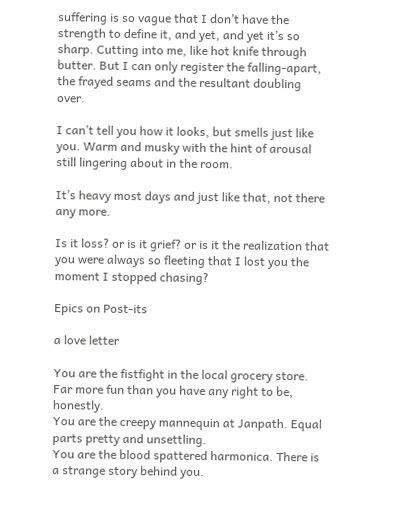suffering is so vague that I don’t have the strength to define it, and yet, and yet it’s so sharp. Cutting into me, like hot knife through butter. But I can only register the falling-apart, the frayed seams and the resultant doubling over.

I can’t tell you how it looks, but smells just like you. Warm and musky with the hint of arousal still lingering about in the room.

It’s heavy most days and just like that, not there any more.

Is it loss? or is it grief? or is it the realization that you were always so fleeting that I lost you the moment I stopped chasing?

Epics on Post-its

a love letter

You are the fistfight in the local grocery store. Far more fun than you have any right to be, honestly.
You are the creepy mannequin at Janpath. Equal parts pretty and unsettling.
You are the blood spattered harmonica. There is a strange story behind you.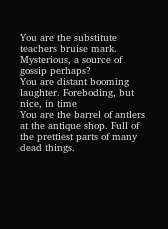You are the substitute teachers bruise mark. Mysterious, a source of gossip perhaps?
You are distant booming laughter. Foreboding, but nice, in time
You are the barrel of antlers at the antique shop. Full of the prettiest parts of many dead things.